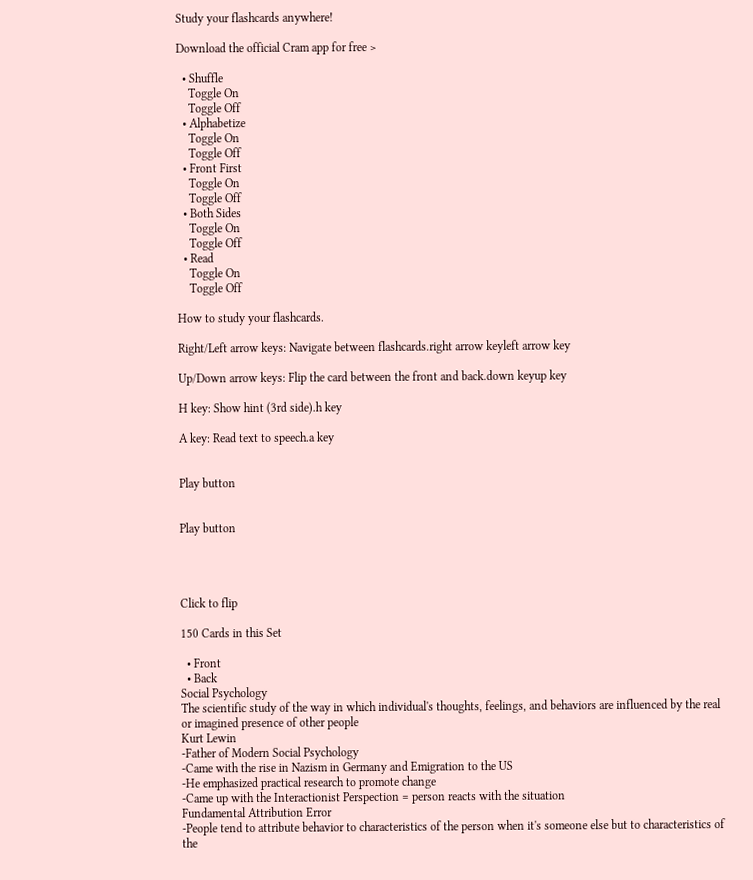Study your flashcards anywhere!

Download the official Cram app for free >

  • Shuffle
    Toggle On
    Toggle Off
  • Alphabetize
    Toggle On
    Toggle Off
  • Front First
    Toggle On
    Toggle Off
  • Both Sides
    Toggle On
    Toggle Off
  • Read
    Toggle On
    Toggle Off

How to study your flashcards.

Right/Left arrow keys: Navigate between flashcards.right arrow keyleft arrow key

Up/Down arrow keys: Flip the card between the front and back.down keyup key

H key: Show hint (3rd side).h key

A key: Read text to speech.a key


Play button


Play button




Click to flip

150 Cards in this Set

  • Front
  • Back
Social Psychology
The scientific study of the way in which individual's thoughts, feelings, and behaviors are influenced by the real or imagined presence of other people
Kurt Lewin
-Father of Modern Social Psychology
-Came with the rise in Nazism in Germany and Emigration to the US
-He emphasized practical research to promote change
-Came up with the Interactionist Perspection = person reacts with the situation
Fundamental Attribution Error
-People tend to attribute behavior to characteristics of the person when it's someone else but to characteristics of the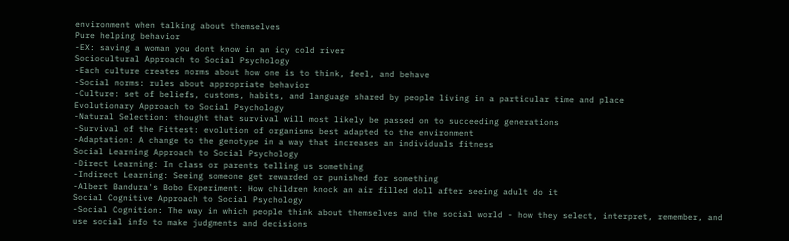environment when talking about themselves
Pure helping behavior
-EX: saving a woman you dont know in an icy cold river
Sociocultural Approach to Social Psychology
-Each culture creates norms about how one is to think, feel, and behave
-Social norms: rules about appropriate behavior
-Culture: set of beliefs, customs, habits, and language shared by people living in a particular time and place
Evolutionary Approach to Social Psychology
-Natural Selection: thought that survival will most likely be passed on to succeeding generations
-Survival of the Fittest: evolution of organisms best adapted to the environment
-Adaptation: A change to the genotype in a way that increases an individuals fitness
Social Learning Approach to Social Psychology
-Direct Learning: In class or parents telling us something
-Indirect Learning: Seeing someone get rewarded or punished for something
-Albert Bandura's Bobo Experiment: How children knock an air filled doll after seeing adult do it
Social Cognitive Approach to Social Psychology
-Social Cognition: The way in which people think about themselves and the social world - how they select, interpret, remember, and use social info to make judgments and decisions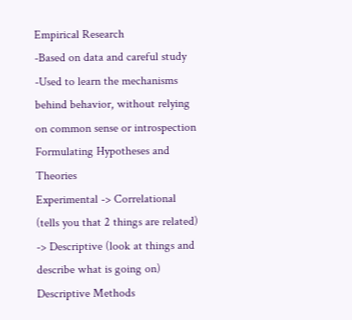Empirical Research
-Based on data and careful study
-Used to learn the mechanisms behind behavior, without relying on common sense or introspection
Formulating Hypotheses and Theories
Experimental -> Correlational (tells you that 2 things are related) -> Descriptive (look at things and describe what is going on)
Descriptive Methods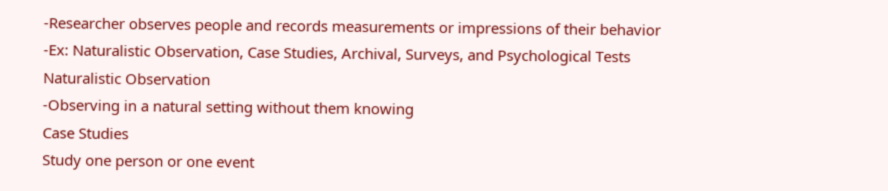-Researcher observes people and records measurements or impressions of their behavior
-Ex: Naturalistic Observation, Case Studies, Archival, Surveys, and Psychological Tests
Naturalistic Observation
-Observing in a natural setting without them knowing
Case Studies
Study one person or one event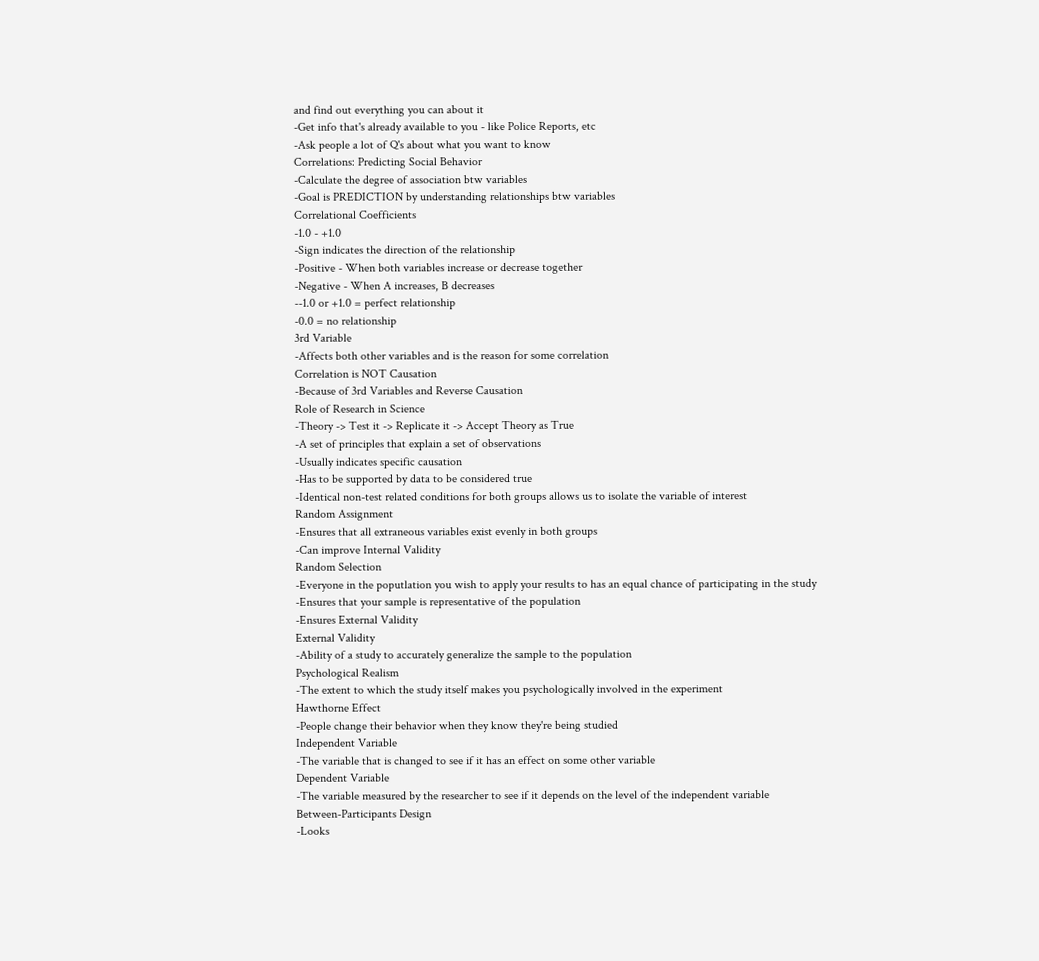and find out everything you can about it
-Get info that's already available to you - like Police Reports, etc
-Ask people a lot of Q's about what you want to know
Correlations: Predicting Social Behavior
-Calculate the degree of association btw variables
-Goal is PREDICTION by understanding relationships btw variables
Correlational Coefficients
-1.0 - +1.0
-Sign indicates the direction of the relationship
-Positive - When both variables increase or decrease together
-Negative - When A increases, B decreases
--1.0 or +1.0 = perfect relationship
-0.0 = no relationship
3rd Variable
-Affects both other variables and is the reason for some correlation
Correlation is NOT Causation
-Because of 3rd Variables and Reverse Causation
Role of Research in Science
-Theory -> Test it -> Replicate it -> Accept Theory as True
-A set of principles that explain a set of observations
-Usually indicates specific causation
-Has to be supported by data to be considered true
-Identical non-test related conditions for both groups allows us to isolate the variable of interest
Random Assignment
-Ensures that all extraneous variables exist evenly in both groups
-Can improve Internal Validity
Random Selection
-Everyone in the poputlation you wish to apply your results to has an equal chance of participating in the study
-Ensures that your sample is representative of the population
-Ensures External Validity
External Validity
-Ability of a study to accurately generalize the sample to the population
Psychological Realism
-The extent to which the study itself makes you psychologically involved in the experiment
Hawthorne Effect
-People change their behavior when they know they're being studied
Independent Variable
-The variable that is changed to see if it has an effect on some other variable
Dependent Variable
-The variable measured by the researcher to see if it depends on the level of the independent variable
Between-Participants Design
-Looks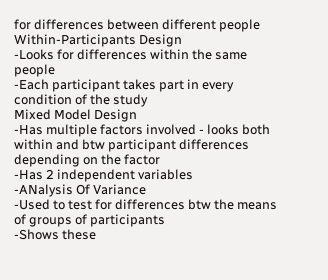for differences between different people
Within-Participants Design
-Looks for differences within the same people
-Each participant takes part in every condition of the study
Mixed Model Design
-Has multiple factors involved - looks both within and btw participant differences depending on the factor
-Has 2 independent variables
-ANalysis Of Variance
-Used to test for differences btw the means of groups of participants
-Shows these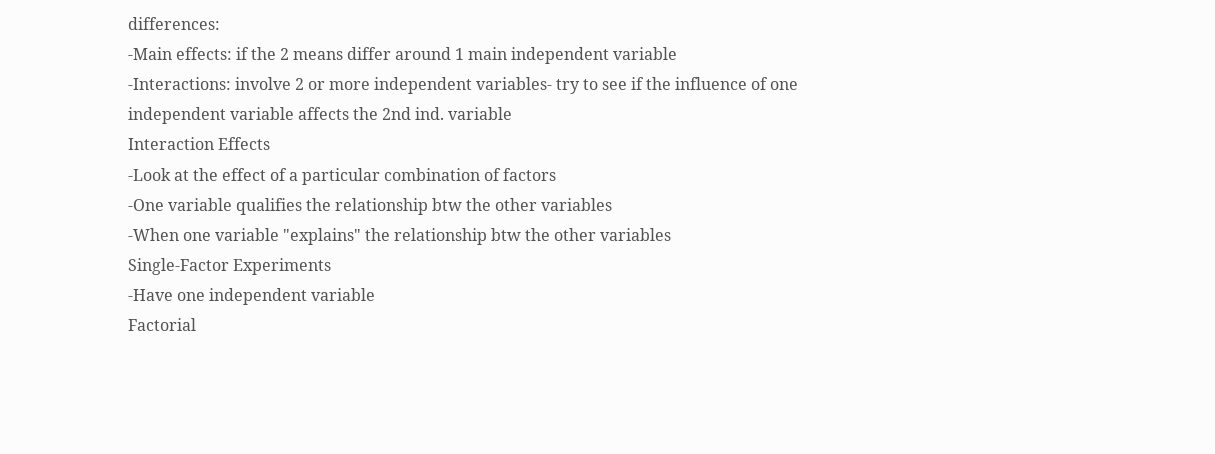differences:
-Main effects: if the 2 means differ around 1 main independent variable
-Interactions: involve 2 or more independent variables- try to see if the influence of one independent variable affects the 2nd ind. variable
Interaction Effects
-Look at the effect of a particular combination of factors
-One variable qualifies the relationship btw the other variables
-When one variable "explains" the relationship btw the other variables
Single-Factor Experiments
-Have one independent variable
Factorial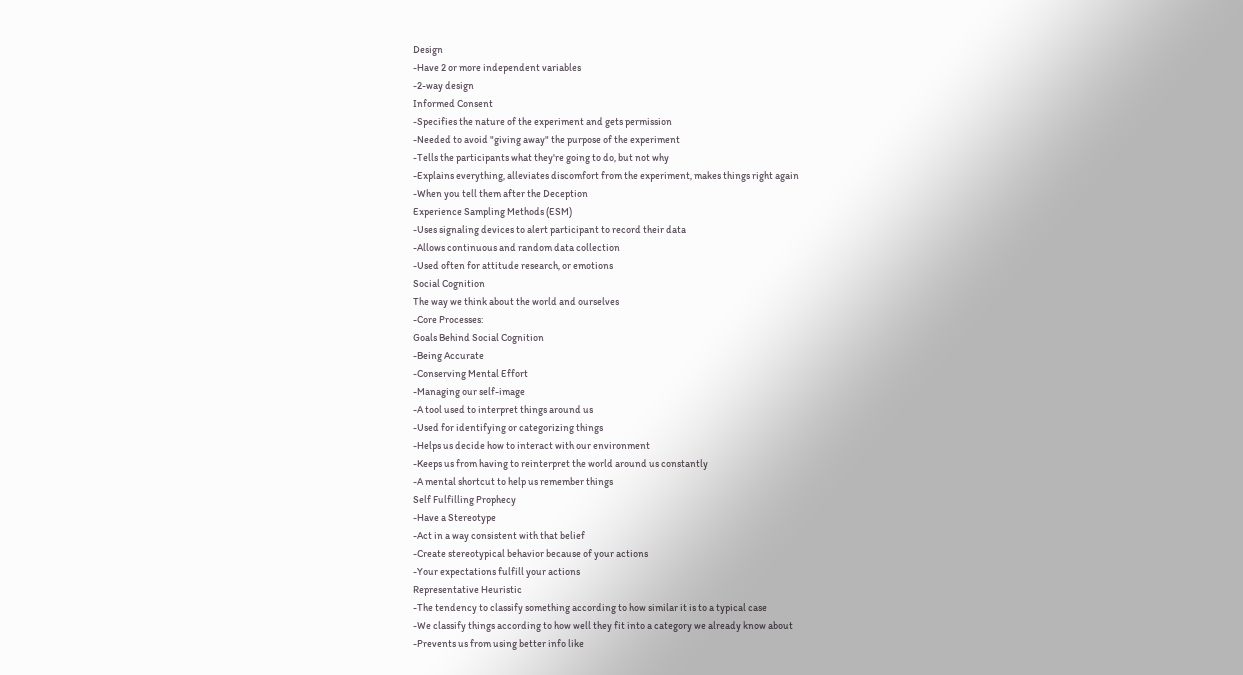Design
-Have 2 or more independent variables
-2-way design
Informed Consent
-Specifies the nature of the experiment and gets permission
-Needed to avoid "giving away" the purpose of the experiment
-Tells the participants what they're going to do, but not why
-Explains everything, alleviates discomfort from the experiment, makes things right again
-When you tell them after the Deception
Experience Sampling Methods (ESM)
-Uses signaling devices to alert participant to record their data
-Allows continuous and random data collection
-Used often for attitude research, or emotions
Social Cognition
The way we think about the world and ourselves
-Core Processes:
Goals Behind Social Cognition
-Being Accurate
-Conserving Mental Effort
-Managing our self-image
-A tool used to interpret things around us
-Used for identifying or categorizing things
-Helps us decide how to interact with our environment
-Keeps us from having to reinterpret the world around us constantly
-A mental shortcut to help us remember things
Self Fulfilling Prophecy
-Have a Stereotype
-Act in a way consistent with that belief
-Create stereotypical behavior because of your actions
-Your expectations fulfill your actions
Representative Heuristic
-The tendency to classify something according to how similar it is to a typical case
-We classify things according to how well they fit into a category we already know about
-Prevents us from using better info like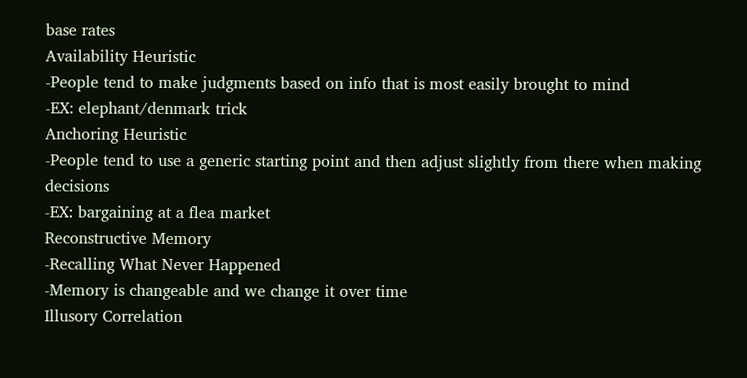base rates
Availability Heuristic
-People tend to make judgments based on info that is most easily brought to mind
-EX: elephant/denmark trick
Anchoring Heuristic
-People tend to use a generic starting point and then adjust slightly from there when making decisions
-EX: bargaining at a flea market
Reconstructive Memory
-Recalling What Never Happened
-Memory is changeable and we change it over time
Illusory Correlation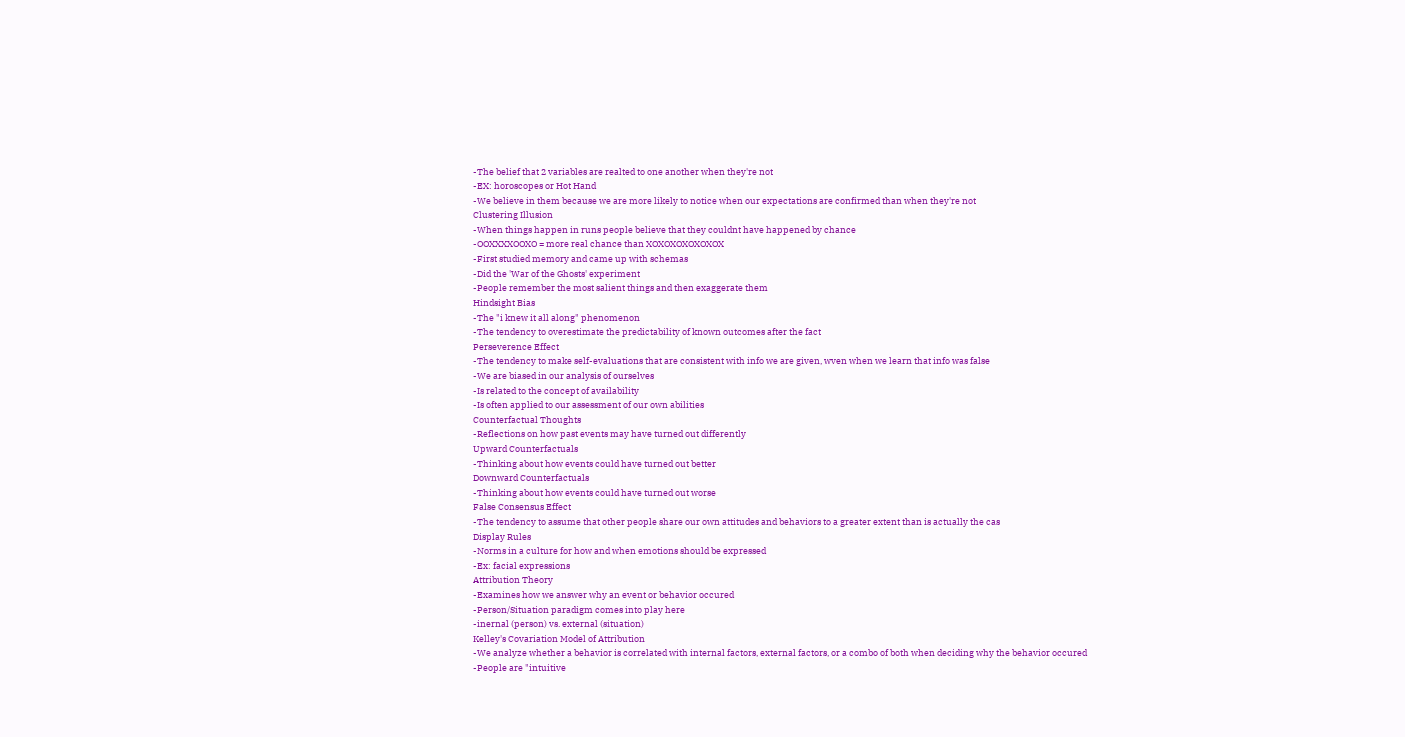-The belief that 2 variables are realted to one another when they're not
-EX: horoscopes or Hot Hand
-We believe in them because we are more likely to notice when our expectations are confirmed than when they're not
Clustering Illusion
-When things happen in runs people believe that they couldnt have happened by chance
-OOXXXXOOXO = more real chance than XOXOXOXOXOXOX
-First studied memory and came up with schemas
-Did the 'War of the Ghosts' experiment
-People remember the most salient things and then exaggerate them
Hindsight Bias
-The "i knew it all along" phenomenon
-The tendency to overestimate the predictability of known outcomes after the fact
Perseverence Effect
-The tendency to make self-evaluations that are consistent with info we are given, wven when we learn that info was false
-We are biased in our analysis of ourselves
-Is related to the concept of availability
-Is often applied to our assessment of our own abilities
Counterfactual Thoughts
-Reflections on how past events may have turned out differently
Upward Counterfactuals
-Thinking about how events could have turned out better
Downward Counterfactuals
-Thinking about how events could have turned out worse
False Consensus Effect
-The tendency to assume that other people share our own attitudes and behaviors to a greater extent than is actually the cas
Display Rules
-Norms in a culture for how and when emotions should be expressed
-Ex: facial expressions
Attribution Theory
-Examines how we answer why an event or behavior occured
-Person/Situation paradigm comes into play here
-inernal (person) vs. external (situation)
Kelley's Covariation Model of Attribution
-We analyze whether a behavior is correlated with internal factors, external factors, or a combo of both when deciding why the behavior occured
-People are "intuitive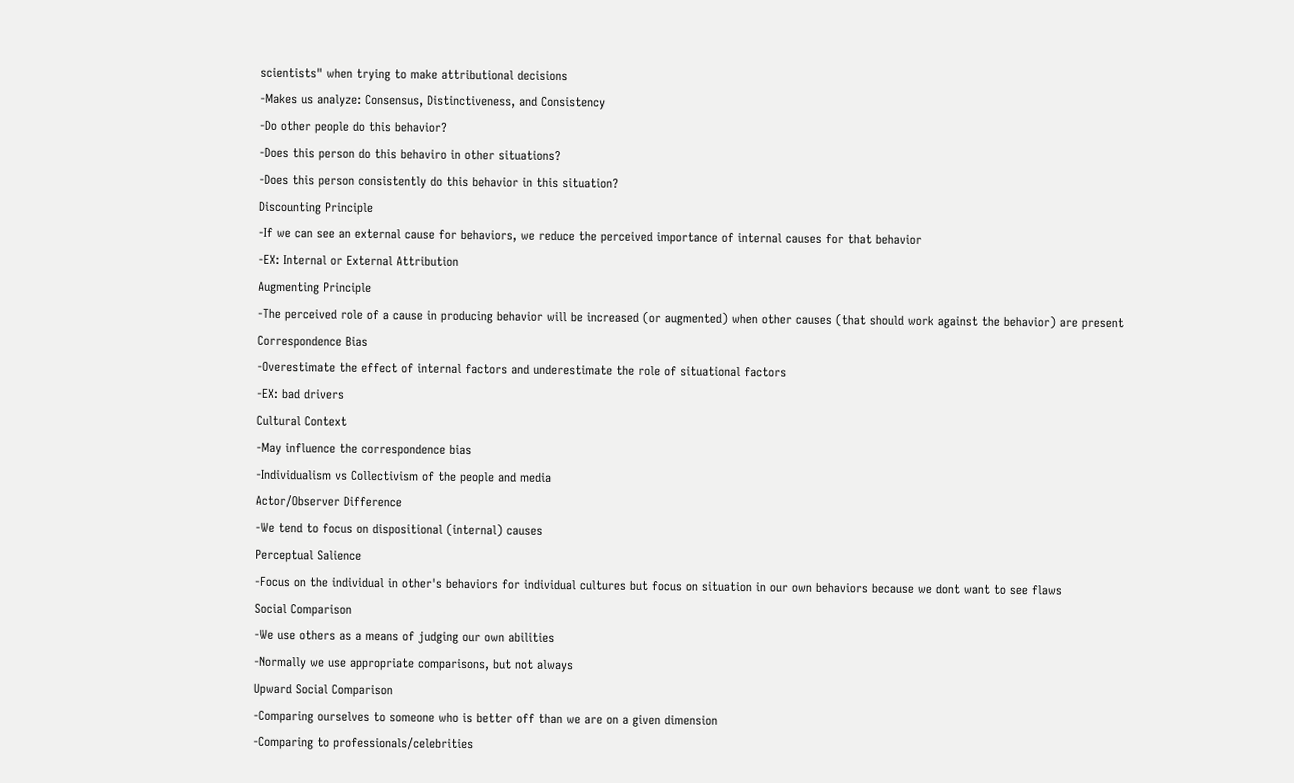scientists" when trying to make attributional decisions
-Makes us analyze: Consensus, Distinctiveness, and Consistency
-Do other people do this behavior?
-Does this person do this behaviro in other situations?
-Does this person consistently do this behavior in this situation?
Discounting Principle
-If we can see an external cause for behaviors, we reduce the perceived importance of internal causes for that behavior
-EX: Internal or External Attribution
Augmenting Principle
-The perceived role of a cause in producing behavior will be increased (or augmented) when other causes (that should work against the behavior) are present
Correspondence Bias
-Overestimate the effect of internal factors and underestimate the role of situational factors
-EX: bad drivers
Cultural Context
-May influence the correspondence bias
-Individualism vs Collectivism of the people and media
Actor/Observer Difference
-We tend to focus on dispositional (internal) causes
Perceptual Salience
-Focus on the individual in other's behaviors for individual cultures but focus on situation in our own behaviors because we dont want to see flaws
Social Comparison
-We use others as a means of judging our own abilities
-Normally we use appropriate comparisons, but not always
Upward Social Comparison
-Comparing ourselves to someone who is better off than we are on a given dimension
-Comparing to professionals/celebrities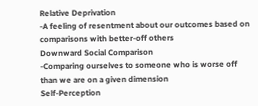Relative Deprivation
-A feeling of resentment about our outcomes based on comparisons with better-off others
Downward Social Comparison
-Comparing ourselves to someone who is worse off than we are on a given dimension
Self-Perception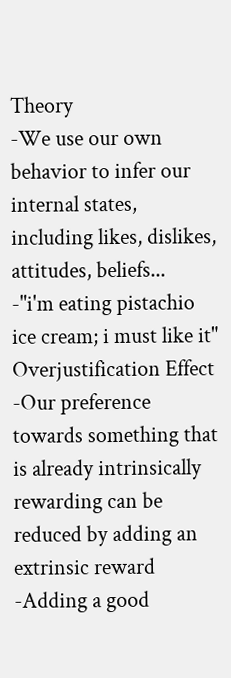Theory
-We use our own behavior to infer our internal states, including likes, dislikes, attitudes, beliefs...
-"i'm eating pistachio ice cream; i must like it"
Overjustification Effect
-Our preference towards something that is already intrinsically rewarding can be reduced by adding an extrinsic reward
-Adding a good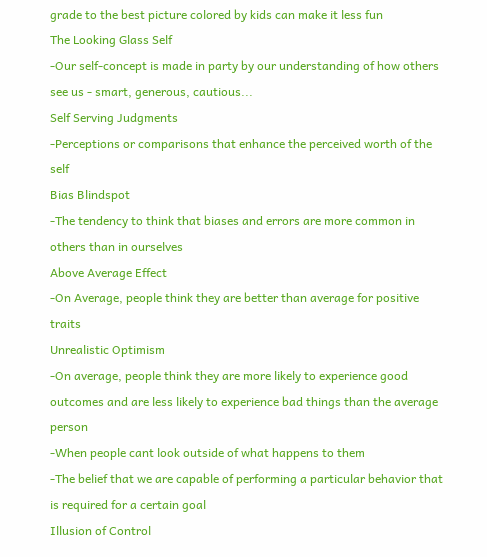grade to the best picture colored by kids can make it less fun
The Looking Glass Self
-Our self-concept is made in party by our understanding of how others see us - smart, generous, cautious...
Self Serving Judgments
-Perceptions or comparisons that enhance the perceived worth of the self
Bias Blindspot
-The tendency to think that biases and errors are more common in others than in ourselves
Above Average Effect
-On Average, people think they are better than average for positive traits
Unrealistic Optimism
-On average, people think they are more likely to experience good outcomes and are less likely to experience bad things than the average person
-When people cant look outside of what happens to them
-The belief that we are capable of performing a particular behavior that is required for a certain goal
Illusion of Control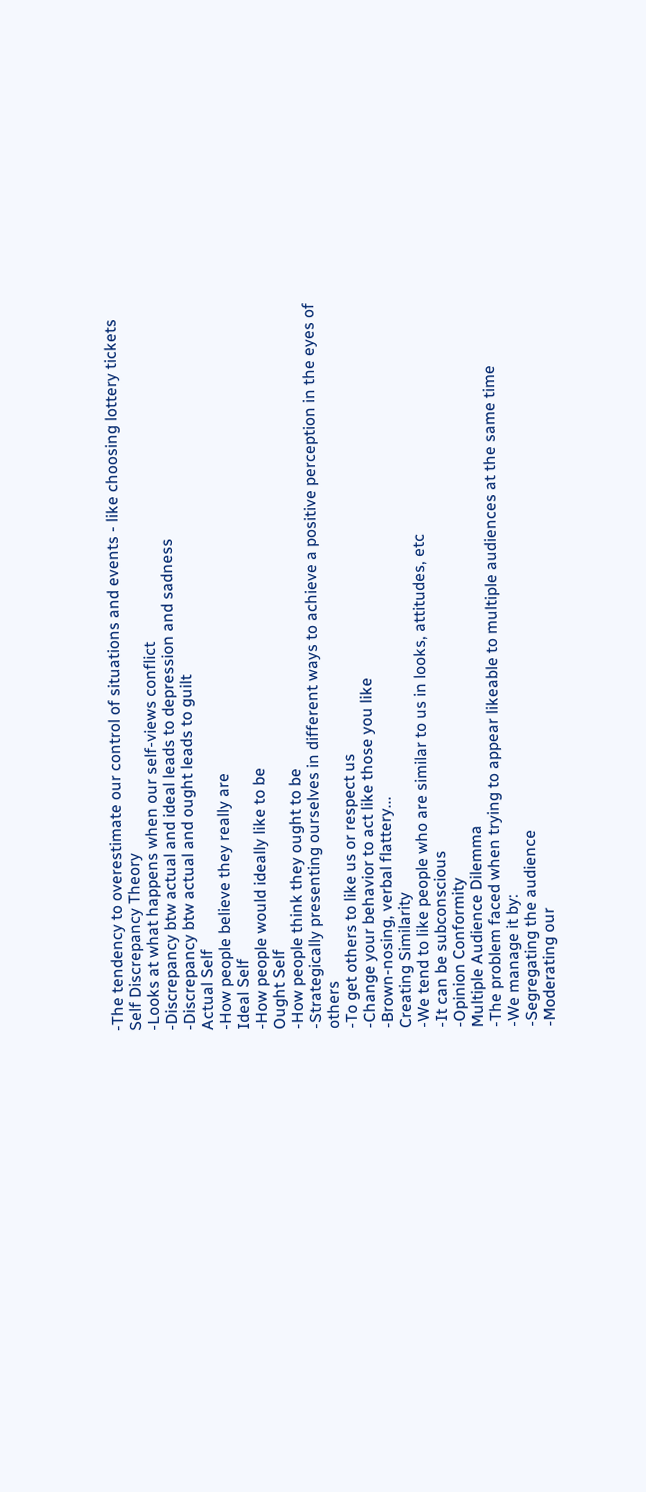-The tendency to overestimate our control of situations and events - like choosing lottery tickets
Self Discrepancy Theory
-Looks at what happens when our self-views conflict
-Discrepancy btw actual and ideal leads to depression and sadness
-Discrepancy btw actual and ought leads to guilt
Actual Self
-How people believe they really are
Ideal Self
-How people would ideally like to be
Ought Self
-How people think they ought to be
-Strategically presenting ourselves in different ways to achieve a positive perception in the eyes of others
-To get others to like us or respect us
-Change your behavior to act like those you like
-Brown-nosing, verbal flattery...
Creating Similarity
-We tend to like people who are similar to us in looks, attitudes, etc
-It can be subconscious
-Opinion Conformity
Multiple Audience Dilemma
-The problem faced when trying to appear likeable to multiple audiences at the same time
-We manage it by:
-Segregating the audience
-Moderating our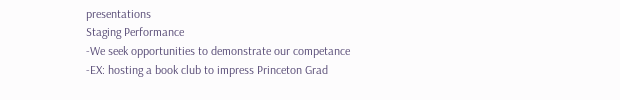presentations
Staging Performance
-We seek opportunities to demonstrate our competance
-EX: hosting a book club to impress Princeton Grad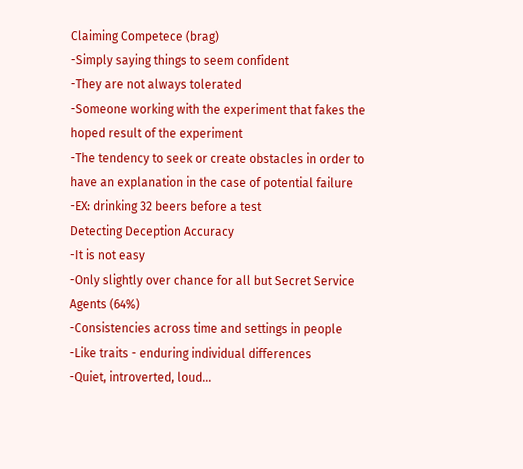Claiming Competece (brag)
-Simply saying things to seem confident
-They are not always tolerated
-Someone working with the experiment that fakes the hoped result of the experiment
-The tendency to seek or create obstacles in order to have an explanation in the case of potential failure
-EX: drinking 32 beers before a test
Detecting Deception Accuracy
-It is not easy
-Only slightly over chance for all but Secret Service Agents (64%)
-Consistencies across time and settings in people
-Like traits - enduring individual differences
-Quiet, introverted, loud...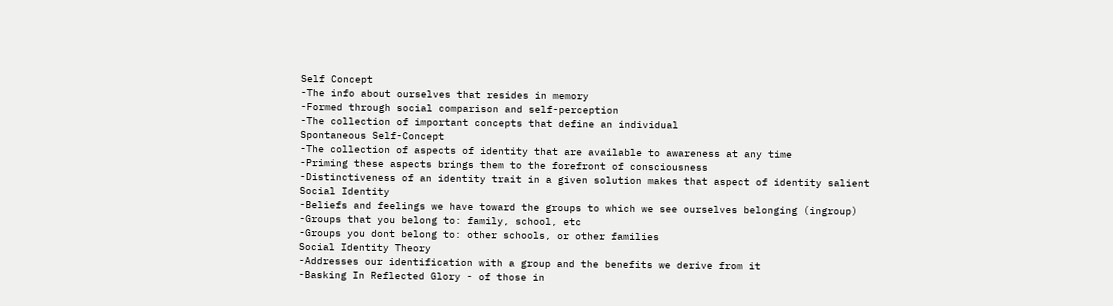Self Concept
-The info about ourselves that resides in memory
-Formed through social comparison and self-perception
-The collection of important concepts that define an individual
Spontaneous Self-Concept
-The collection of aspects of identity that are available to awareness at any time
-Priming these aspects brings them to the forefront of consciousness
-Distinctiveness of an identity trait in a given solution makes that aspect of identity salient
Social Identity
-Beliefs and feelings we have toward the groups to which we see ourselves belonging (ingroup)
-Groups that you belong to: family, school, etc
-Groups you dont belong to: other schools, or other families
Social Identity Theory
-Addresses our identification with a group and the benefits we derive from it
-Basking In Reflected Glory - of those in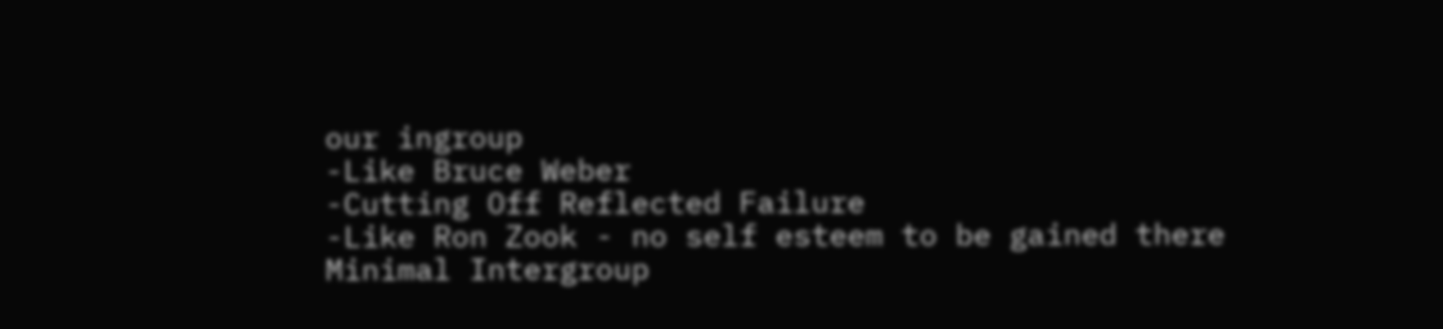our ingroup
-Like Bruce Weber
-Cutting Off Reflected Failure
-Like Ron Zook - no self esteem to be gained there
Minimal Intergroup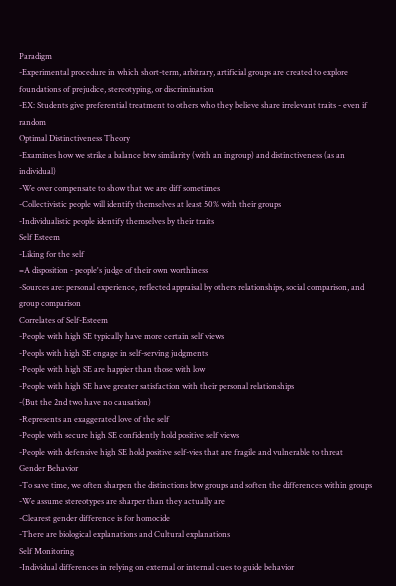Paradigm
-Experimental procedure in which short-term, arbitrary, artificial groups are created to explore foundations of prejudice, stereotyping, or discrimination
-EX: Students give preferential treatment to others who they believe share irrelevant traits - even if random
Optimal Distinctiveness Theory
-Examines how we strike a balance btw similarity (with an ingroup) and distinctiveness (as an individual)
-We over compensate to show that we are diff sometimes
-Collectivistic people will identify themselves at least 50% with their groups
-Individualistic people identify themselves by their traits
Self Esteem
-Liking for the self
=A disposition - people's judge of their own worthiness
-Sources are: personal experience, reflected appraisal by others relationships, social comparison, and group comparison
Correlates of Self-Esteem
-People with high SE typically have more certain self views
-Peopls with high SE engage in self-serving judgments
-People with high SE are happier than those with low
-People with high SE have greater satisfaction with their personal relationships
-(But the 2nd two have no causation)
-Represents an exaggerated love of the self
-People with secure high SE confidently hold positive self views
-People with defensive high SE hold positive self-vies that are fragile and vulnerable to threat
Gender Behavior
-To save time, we often sharpen the distinctions btw groups and soften the differences within groups
-We assume stereotypes are sharper than they actually are
-Clearest gender difference is for homocide
-There are biological explanations and Cultural explanations
Self Monitoring
-Individual differences in relying on external or internal cues to guide behavior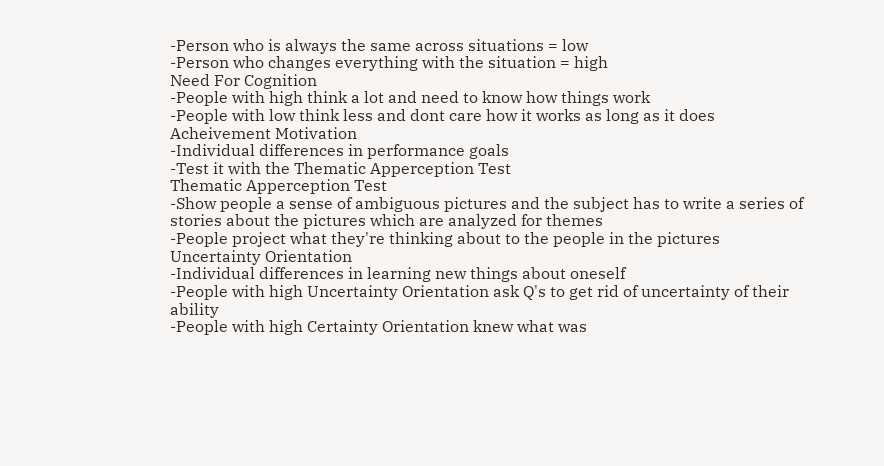-Person who is always the same across situations = low
-Person who changes everything with the situation = high
Need For Cognition
-People with high think a lot and need to know how things work
-People with low think less and dont care how it works as long as it does
Acheivement Motivation
-Individual differences in performance goals
-Test it with the Thematic Apperception Test
Thematic Apperception Test
-Show people a sense of ambiguous pictures and the subject has to write a series of stories about the pictures which are analyzed for themes
-People project what they're thinking about to the people in the pictures
Uncertainty Orientation
-Individual differences in learning new things about oneself
-People with high Uncertainty Orientation ask Q's to get rid of uncertainty of their ability
-People with high Certainty Orientation knew what was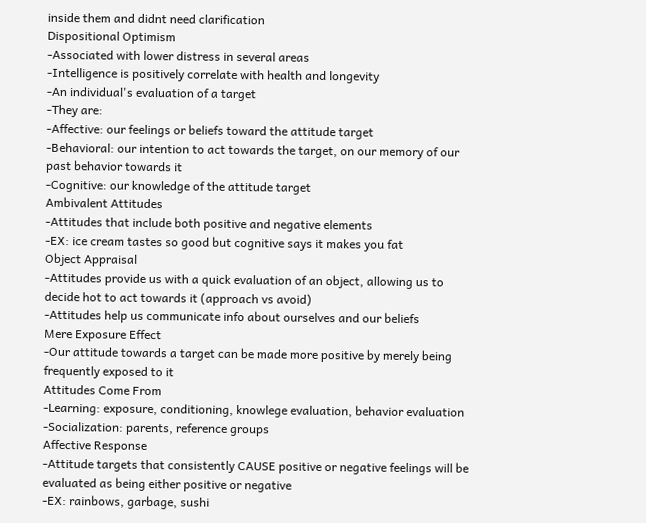inside them and didnt need clarification
Dispositional Optimism
-Associated with lower distress in several areas
-Intelligence is positively correlate with health and longevity
-An individual's evaluation of a target
-They are:
-Affective: our feelings or beliefs toward the attitude target
-Behavioral: our intention to act towards the target, on our memory of our past behavior towards it
-Cognitive: our knowledge of the attitude target
Ambivalent Attitudes
-Attitudes that include both positive and negative elements
-EX: ice cream tastes so good but cognitive says it makes you fat
Object Appraisal
-Attitudes provide us with a quick evaluation of an object, allowing us to decide hot to act towards it (approach vs avoid)
-Attitudes help us communicate info about ourselves and our beliefs
Mere Exposure Effect
-Our attitude towards a target can be made more positive by merely being frequently exposed to it
Attitudes Come From
-Learning: exposure, conditioning, knowlege evaluation, behavior evaluation
-Socialization: parents, reference groups
Affective Response
-Attitude targets that consistently CAUSE positive or negative feelings will be evaluated as being either positive or negative
-EX: rainbows, garbage, sushi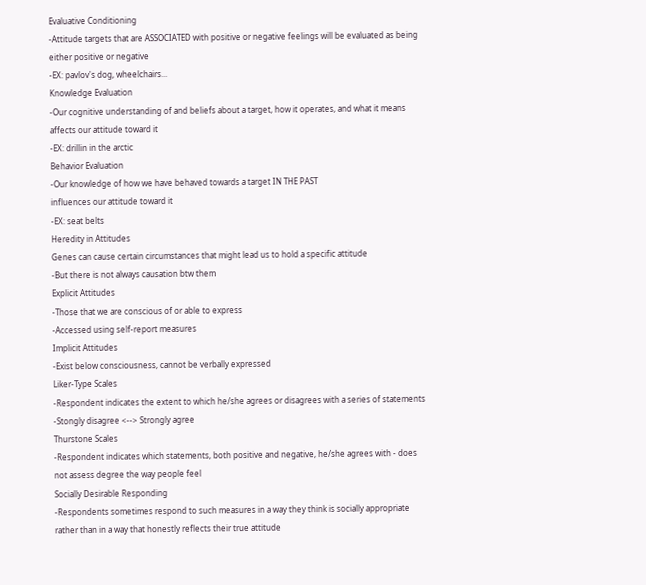Evaluative Conditioning
-Attitude targets that are ASSOCIATED with positive or negative feelings will be evaluated as being either positive or negative
-EX: pavlov's dog, wheelchairs...
Knowledge Evaluation
-Our cognitive understanding of and beliefs about a target, how it operates, and what it means affects our attitude toward it
-EX: drillin in the arctic
Behavior Evaluation
-Our knowledge of how we have behaved towards a target IN THE PAST
influences our attitude toward it
-EX: seat belts
Heredity in Attitudes
Genes can cause certain circumstances that might lead us to hold a specific attitude
-But there is not always causation btw them
Explicit Attitudes
-Those that we are conscious of or able to express
-Accessed using self-report measures
Implicit Attitudes
-Exist below consciousness, cannot be verbally expressed
Liker-Type Scales
-Respondent indicates the extent to which he/she agrees or disagrees with a series of statements
-Stongly disagree <--> Strongly agree
Thurstone Scales
-Respondent indicates which statements, both positive and negative, he/she agrees with - does not assess degree the way people feel
Socially Desirable Responding
-Respondents sometimes respond to such measures in a way they think is socially appropriate rather than in a way that honestly reflects their true attitude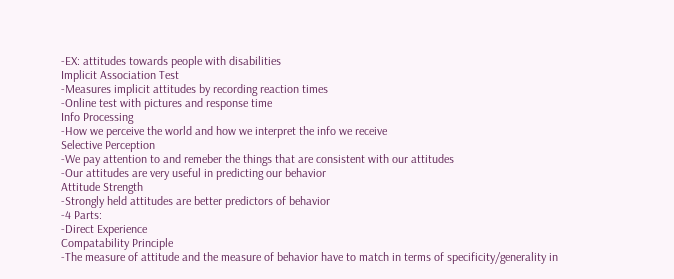-EX: attitudes towards people with disabilities
Implicit Association Test
-Measures implicit attitudes by recording reaction times
-Online test with pictures and response time
Info Processing
-How we perceive the world and how we interpret the info we receive
Selective Perception
-We pay attention to and remeber the things that are consistent with our attitudes
-Our attitudes are very useful in predicting our behavior
Attitude Strength
-Strongly held attitudes are better predictors of behavior
-4 Parts:
-Direct Experience
Compatability Principle
-The measure of attitude and the measure of behavior have to match in terms of specificity/generality in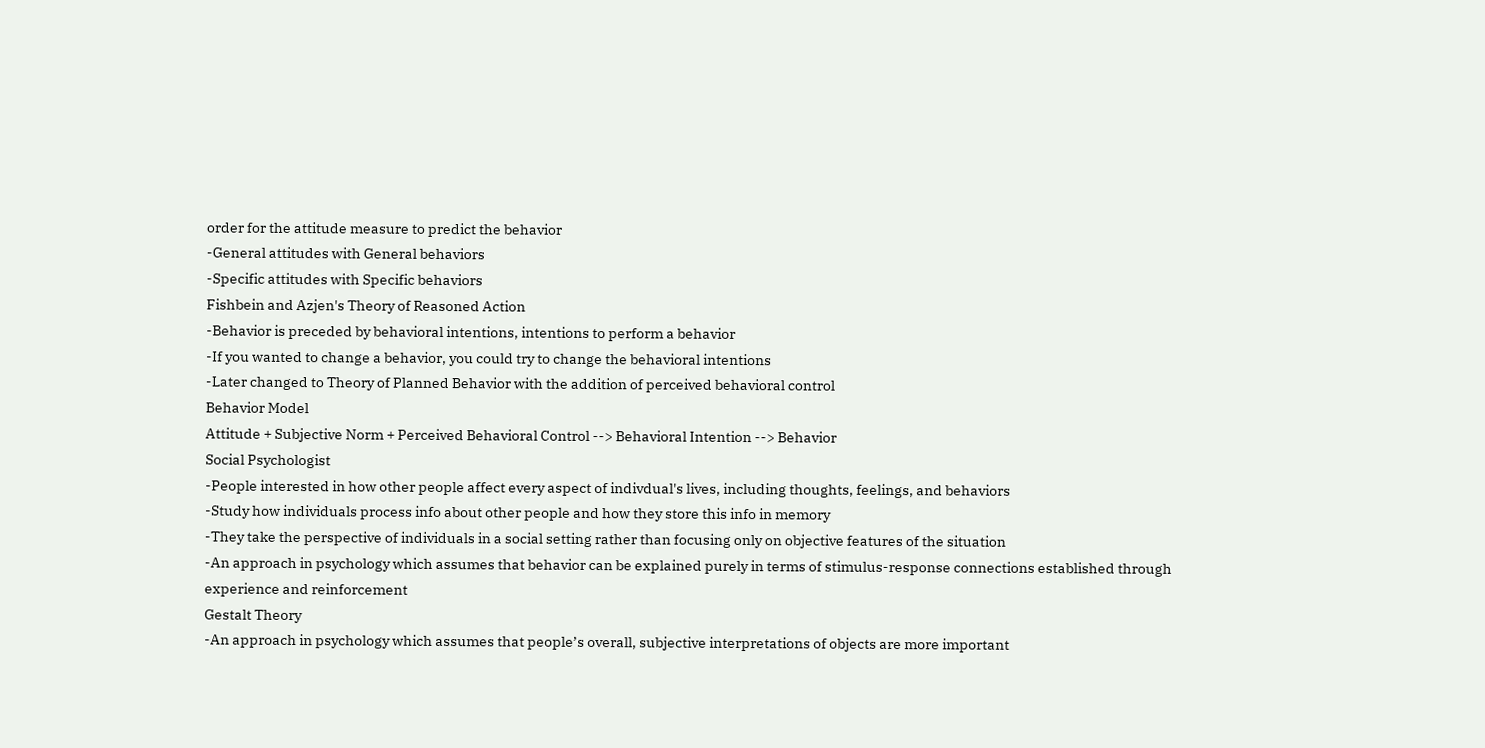order for the attitude measure to predict the behavior
-General attitudes with General behaviors
-Specific attitudes with Specific behaviors
Fishbein and Azjen's Theory of Reasoned Action
-Behavior is preceded by behavioral intentions, intentions to perform a behavior
-If you wanted to change a behavior, you could try to change the behavioral intentions
-Later changed to Theory of Planned Behavior with the addition of perceived behavioral control
Behavior Model
Attitude + Subjective Norm + Perceived Behavioral Control --> Behavioral Intention --> Behavior
Social Psychologist
-People interested in how other people affect every aspect of indivdual's lives, including thoughts, feelings, and behaviors
-Study how individuals process info about other people and how they store this info in memory
-They take the perspective of individuals in a social setting rather than focusing only on objective features of the situation
-An approach in psychology which assumes that behavior can be explained purely in terms of stimulus-response connections established through experience and reinforcement
Gestalt Theory
-An approach in psychology which assumes that people’s overall, subjective interpretations of objects are more important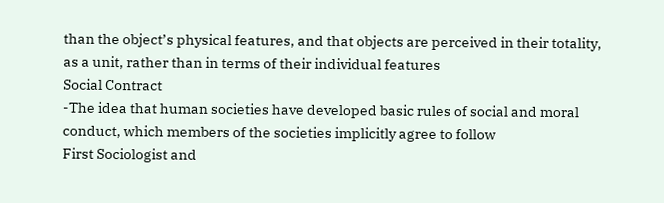than the object’s physical features, and that objects are perceived in their totality, as a unit, rather than in terms of their individual features
Social Contract
-The idea that human societies have developed basic rules of social and moral conduct, which members of the societies implicitly agree to follow
First Sociologist and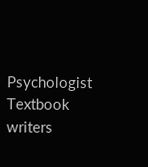Psychologist Textbook writers